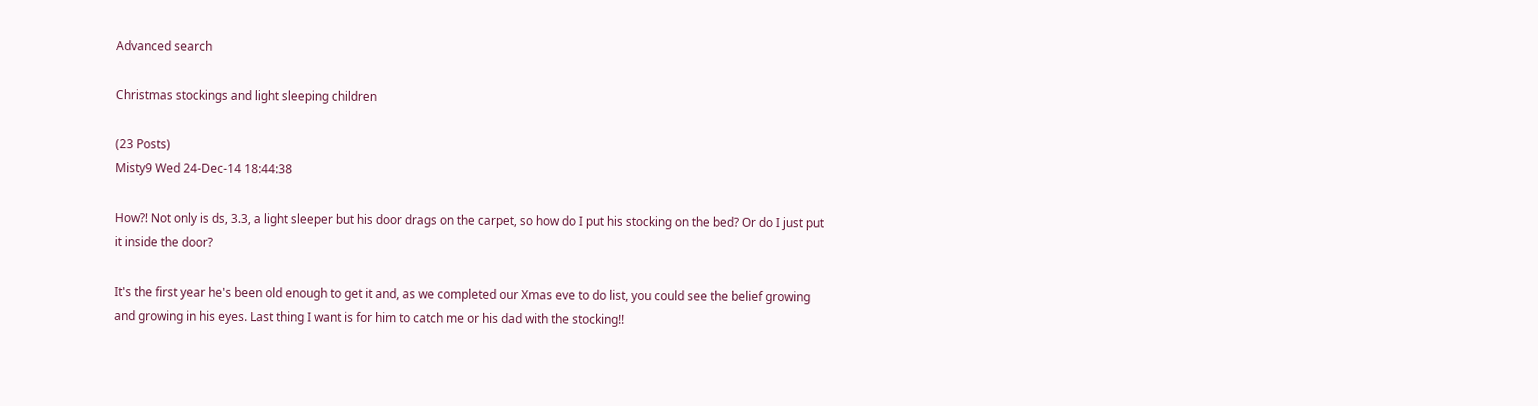Advanced search

Christmas stockings and light sleeping children

(23 Posts)
Misty9 Wed 24-Dec-14 18:44:38

How?! Not only is ds, 3.3, a light sleeper but his door drags on the carpet, so how do I put his stocking on the bed? Or do I just put it inside the door?

It's the first year he's been old enough to get it and, as we completed our Xmas eve to do list, you could see the belief growing and growing in his eyes. Last thing I want is for him to catch me or his dad with the stocking!!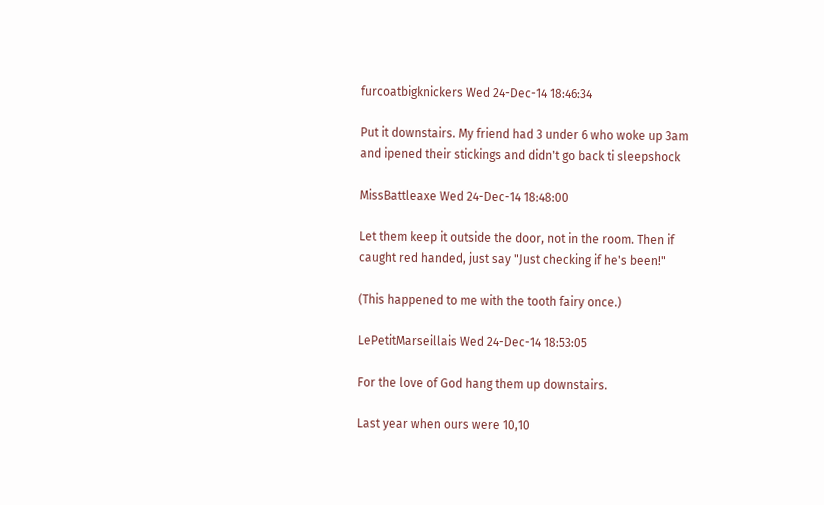furcoatbigknickers Wed 24-Dec-14 18:46:34

Put it downstairs. My friend had 3 under 6 who woke up 3am and ipened their stickings and didn't go back ti sleepshock

MissBattleaxe Wed 24-Dec-14 18:48:00

Let them keep it outside the door, not in the room. Then if caught red handed, just say "Just checking if he's been!"

(This happened to me with the tooth fairy once.)

LePetitMarseillais Wed 24-Dec-14 18:53:05

For the love of God hang them up downstairs.

Last year when ours were 10,10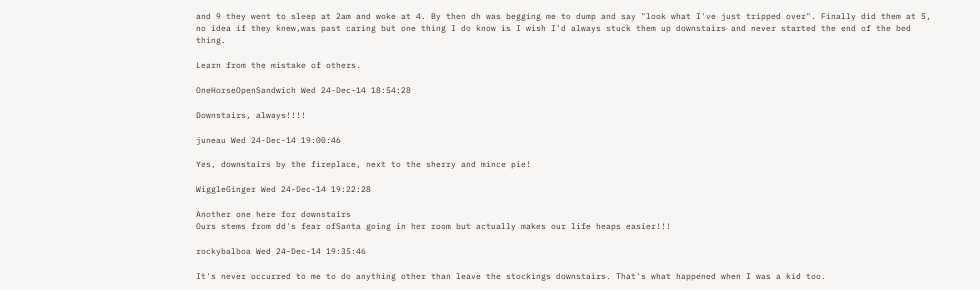and 9 they went to sleep at 2am and woke at 4. By then dh was begging me to dump and say "look what I've just tripped over". Finally did them at 5, no idea if they knew,was past caring but one thing I do know is I wish I'd always stuck them up downstairs and never started the end of the bed thing.

Learn from the mistake of others.

OneHorseOpenSandwich Wed 24-Dec-14 18:54:28

Downstairs, always!!!!

juneau Wed 24-Dec-14 19:00:46

Yes, downstairs by the fireplace, next to the sherry and mince pie!

WiggleGinger Wed 24-Dec-14 19:22:28

Another one here for downstairs
Ours stems from dd's fear ofSanta going in her room but actually makes our life heaps easier!!!

rockybalboa Wed 24-Dec-14 19:35:46

It's never occurred to me to do anything other than leave the stockings downstairs. That's what happened when I was a kid too.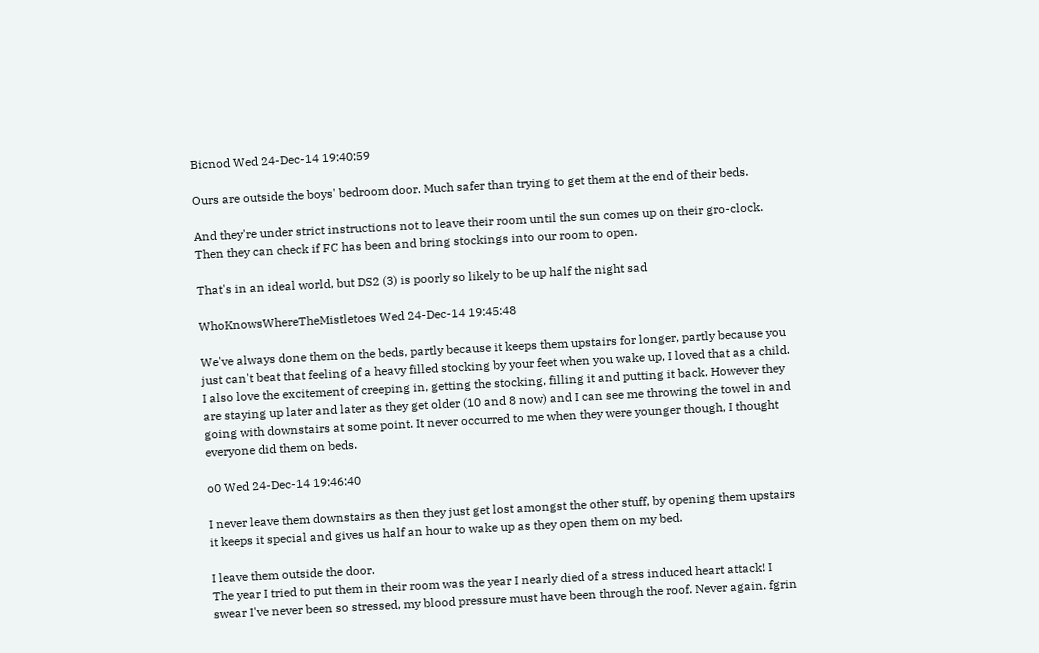Bicnod Wed 24-Dec-14 19:40:59

Ours are outside the boys' bedroom door. Much safer than trying to get them at the end of their beds.

And they're under strict instructions not to leave their room until the sun comes up on their gro-clock. Then they can check if FC has been and bring stockings into our room to open.

That's in an ideal world, but DS2 (3) is poorly so likely to be up half the night sad

WhoKnowsWhereTheMistletoes Wed 24-Dec-14 19:45:48

We've always done them on the beds, partly because it keeps them upstairs for longer, partly because you just can't beat that feeling of a heavy filled stocking by your feet when you wake up, I loved that as a child. I also love the excitement of creeping in, getting the stocking, filling it and putting it back. However they are staying up later and later as they get older (10 and 8 now) and I can see me throwing the towel in and going with downstairs at some point. It never occurred to me when they were younger though, I thought everyone did them on beds.

o0 Wed 24-Dec-14 19:46:40

I never leave them downstairs as then they just get lost amongst the other stuff, by opening them upstairs it keeps it special and gives us half an hour to wake up as they open them on my bed.

I leave them outside the door.
The year I tried to put them in their room was the year I nearly died of a stress induced heart attack! I swear I've never been so stressed, my blood pressure must have been through the roof. Never again. fgrin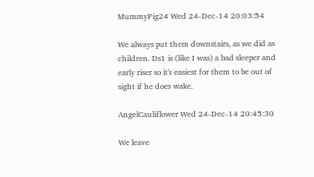MummyPig24 Wed 24-Dec-14 20:03:54

We always put them downstairs, as we did as children. Ds1 is (like I was) a bad sleeper and early riser so it's easiest for them to be out of sight if he does wake.

AngelCauliflower Wed 24-Dec-14 20:45:30

We leave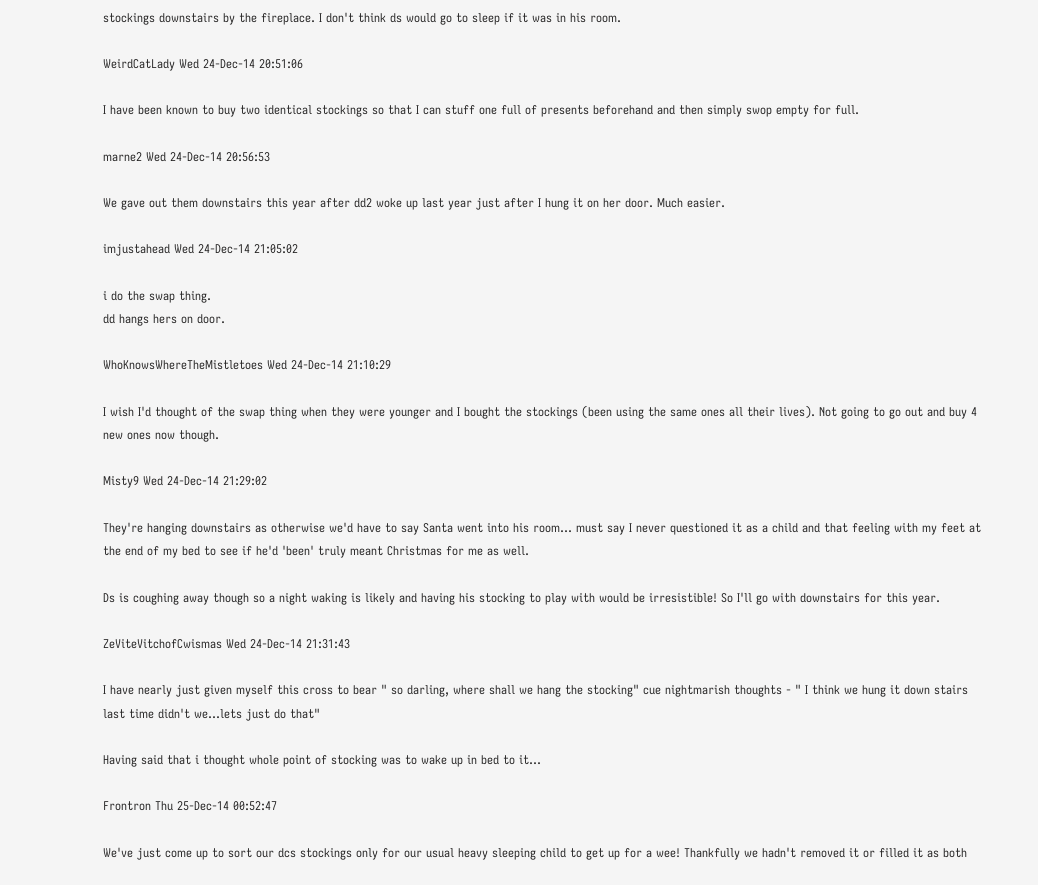stockings downstairs by the fireplace. I don't think ds would go to sleep if it was in his room.

WeirdCatLady Wed 24-Dec-14 20:51:06

I have been known to buy two identical stockings so that I can stuff one full of presents beforehand and then simply swop empty for full.

marne2 Wed 24-Dec-14 20:56:53

We gave out them downstairs this year after dd2 woke up last year just after I hung it on her door. Much easier.

imjustahead Wed 24-Dec-14 21:05:02

i do the swap thing.
dd hangs hers on door.

WhoKnowsWhereTheMistletoes Wed 24-Dec-14 21:10:29

I wish I'd thought of the swap thing when they were younger and I bought the stockings (been using the same ones all their lives). Not going to go out and buy 4 new ones now though.

Misty9 Wed 24-Dec-14 21:29:02

They're hanging downstairs as otherwise we'd have to say Santa went into his room... must say I never questioned it as a child and that feeling with my feet at the end of my bed to see if he'd 'been' truly meant Christmas for me as well.

Ds is coughing away though so a night waking is likely and having his stocking to play with would be irresistible! So I'll go with downstairs for this year.

ZeViteVitchofCwismas Wed 24-Dec-14 21:31:43

I have nearly just given myself this cross to bear " so darling, where shall we hang the stocking" cue nightmarish thoughts - " I think we hung it down stairs last time didn't we...lets just do that"

Having said that i thought whole point of stocking was to wake up in bed to it...

Frontron Thu 25-Dec-14 00:52:47

We've just come up to sort our dcs stockings only for our usual heavy sleeping child to get up for a wee! Thankfully we hadn't removed it or filled it as both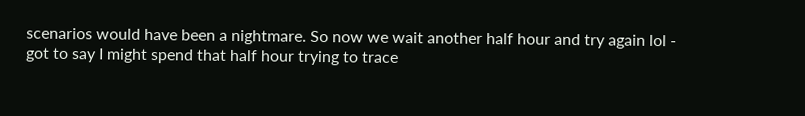scenarios would have been a nightmare. So now we wait another half hour and try again lol - got to say I might spend that half hour trying to trace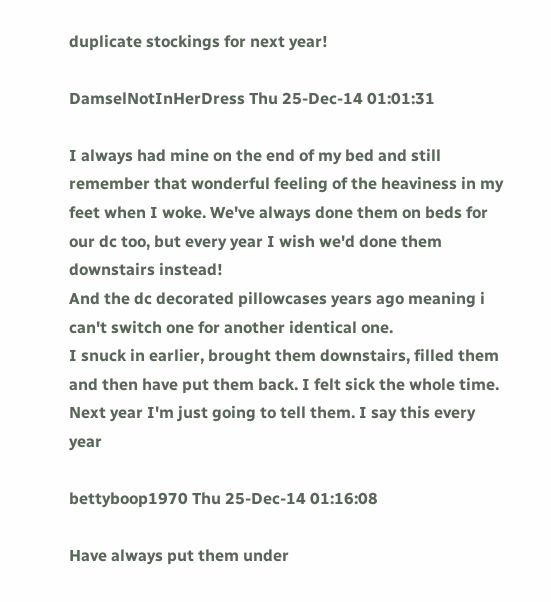duplicate stockings for next year!

DamselNotInHerDress Thu 25-Dec-14 01:01:31

I always had mine on the end of my bed and still remember that wonderful feeling of the heaviness in my feet when I woke. We've always done them on beds for our dc too, but every year I wish we'd done them downstairs instead!
And the dc decorated pillowcases years ago meaning i can't switch one for another identical one.
I snuck in earlier, brought them downstairs, filled them and then have put them back. I felt sick the whole time. Next year I'm just going to tell them. I say this every year

bettyboop1970 Thu 25-Dec-14 01:16:08

Have always put them under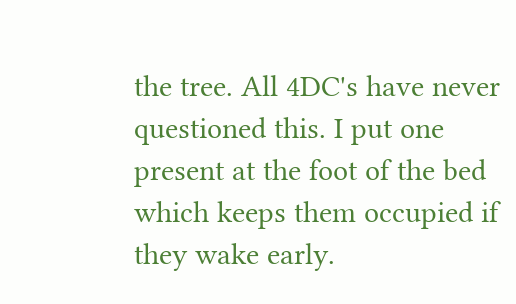the tree. All 4DC's have never questioned this. I put one present at the foot of the bed which keeps them occupied if they wake early.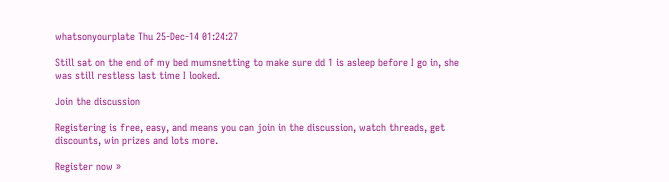whatsonyourplate Thu 25-Dec-14 01:24:27

Still sat on the end of my bed mumsnetting to make sure dd 1 is asleep before I go in, she was still restless last time I looked.

Join the discussion

Registering is free, easy, and means you can join in the discussion, watch threads, get discounts, win prizes and lots more.

Register now »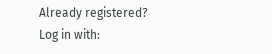Already registered? Log in with: